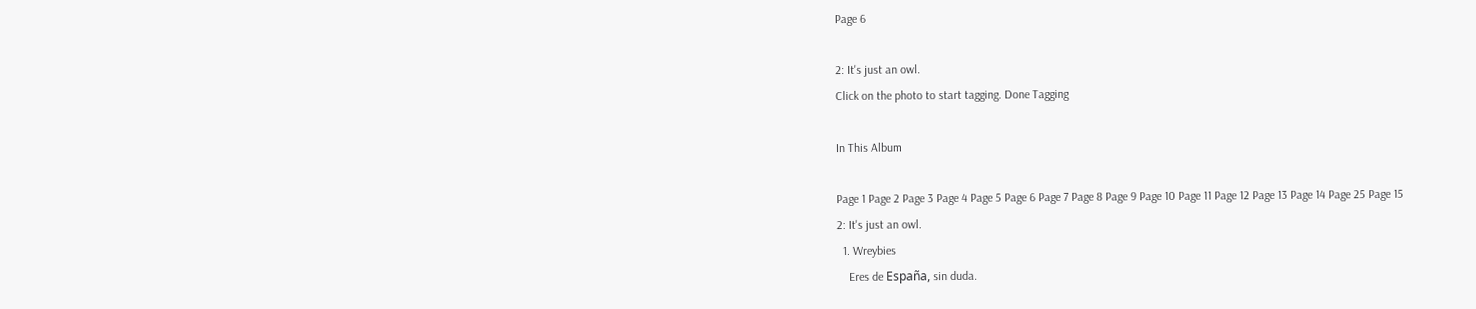Page 6

2: It's just an owl.
Click on the photo to start tagging. Done Tagging

In This Album

Page 1 Page 2 Page 3 Page 4 Page 5 Page 6 Page 7 Page 8 Page 9 Page 10 Page 11 Page 12 Page 13 Page 14 Page 25 Page 15
2: It's just an owl.
  1. Wreybies
    Eres de España, sin duda.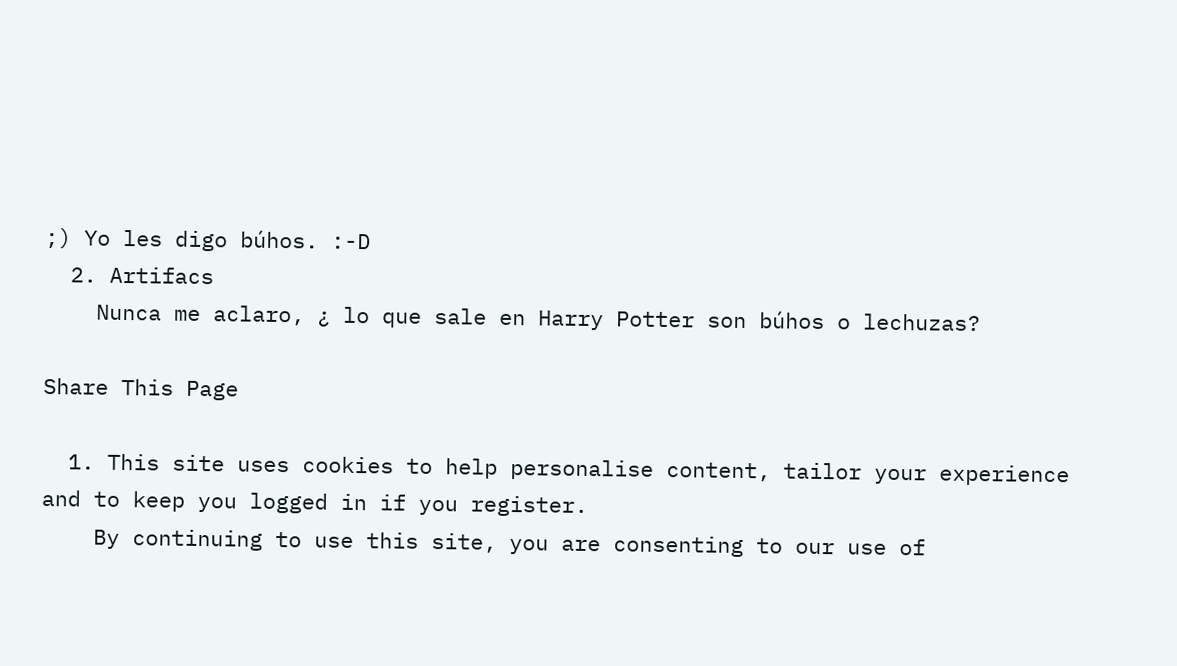;) Yo les digo búhos. :-D
  2. Artifacs
    Nunca me aclaro, ¿ lo que sale en Harry Potter son búhos o lechuzas?

Share This Page

  1. This site uses cookies to help personalise content, tailor your experience and to keep you logged in if you register.
    By continuing to use this site, you are consenting to our use of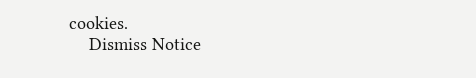cookies.
    Dismiss Notice